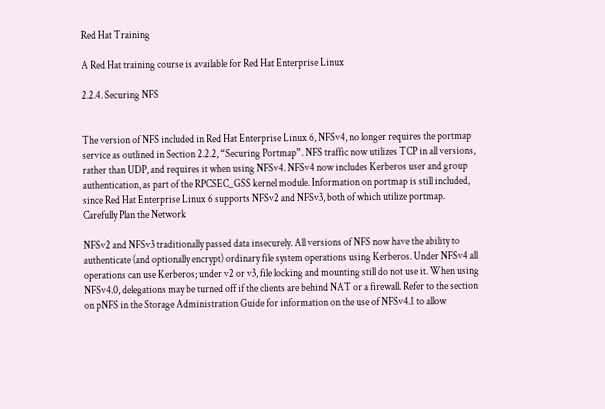Red Hat Training

A Red Hat training course is available for Red Hat Enterprise Linux

2.2.4. Securing NFS


The version of NFS included in Red Hat Enterprise Linux 6, NFSv4, no longer requires the portmap service as outlined in Section 2.2.2, “Securing Portmap”. NFS traffic now utilizes TCP in all versions, rather than UDP, and requires it when using NFSv4. NFSv4 now includes Kerberos user and group authentication, as part of the RPCSEC_GSS kernel module. Information on portmap is still included, since Red Hat Enterprise Linux 6 supports NFSv2 and NFSv3, both of which utilize portmap. Carefully Plan the Network

NFSv2 and NFSv3 traditionally passed data insecurely. All versions of NFS now have the ability to authenticate (and optionally encrypt) ordinary file system operations using Kerberos. Under NFSv4 all operations can use Kerberos; under v2 or v3, file locking and mounting still do not use it. When using NFSv4.0, delegations may be turned off if the clients are behind NAT or a firewall. Refer to the section on pNFS in the Storage Administration Guide for information on the use of NFSv4.1 to allow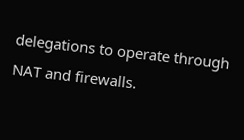delegations to operate through NAT and firewalls.